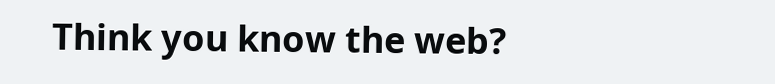Think you know the web?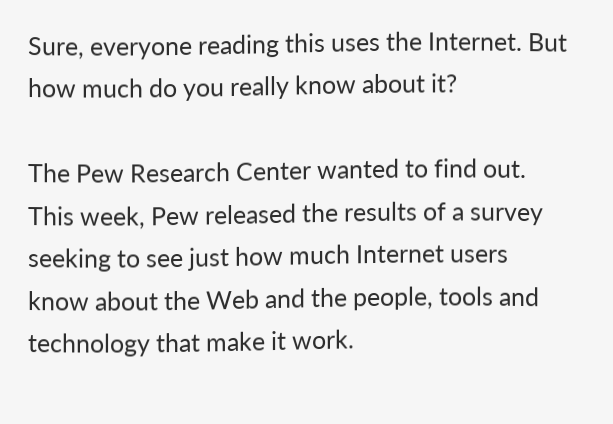Sure, everyone reading this uses the Internet. But how much do you really know about it?

The Pew Research Center wanted to find out. This week, Pew released the results of a survey seeking to see just how much Internet users know about the Web and the people, tools and technology that make it work.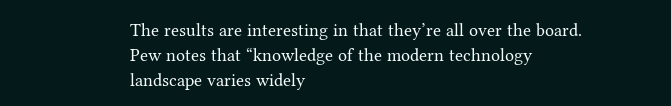The results are interesting in that they’re all over the board. Pew notes that “knowledge of the modern technology landscape varies widely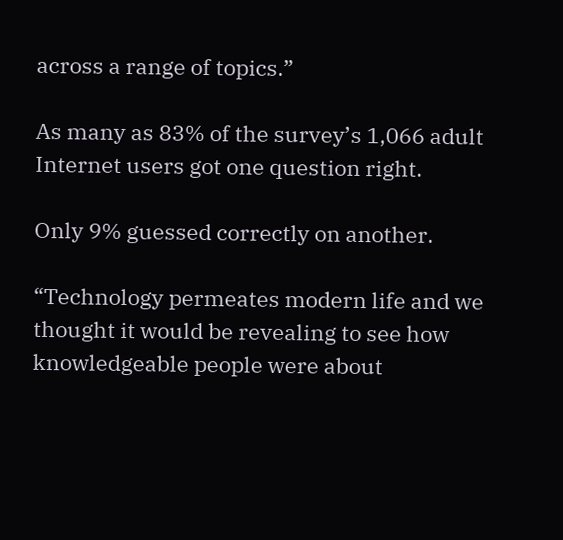across a range of topics.”

As many as 83% of the survey’s 1,066 adult Internet users got one question right.

Only 9% guessed correctly on another.

“Technology permeates modern life and we thought it would be revealing to see how knowledgeable people were about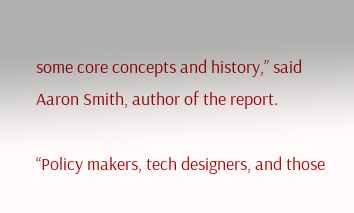some core concepts and history,” said Aaron Smith, author of the report.

“Policy makers, tech designers, and those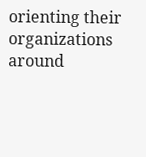orienting their organizations around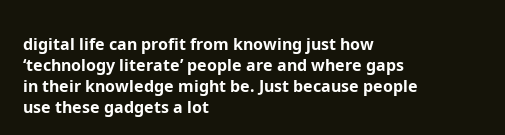digital life can profit from knowing just how ‘technology literate’ people are and where gaps in their knowledge might be. Just because people use these gadgets a lot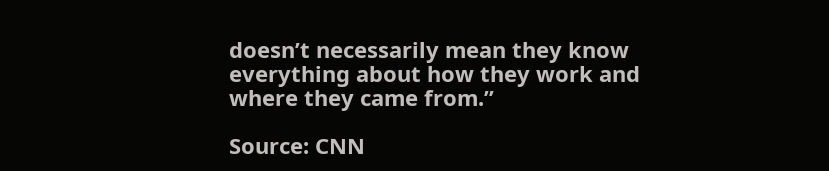doesn’t necessarily mean they know everything about how they work and where they came from.”

Source: CNN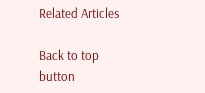Related Articles

Back to top button